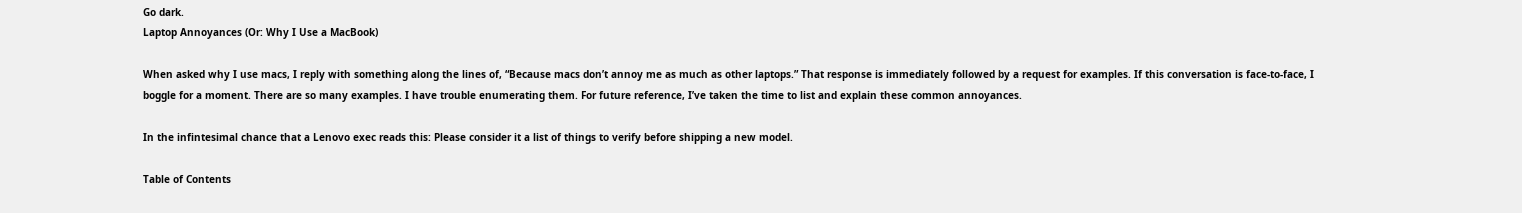Go dark.
Laptop Annoyances (Or: Why I Use a MacBook)

When asked why I use macs, I reply with something along the lines of, “Because macs don’t annoy me as much as other laptops.” That response is immediately followed by a request for examples. If this conversation is face-to-face, I boggle for a moment. There are so many examples. I have trouble enumerating them. For future reference, I’ve taken the time to list and explain these common annoyances.

In the infintesimal chance that a Lenovo exec reads this: Please consider it a list of things to verify before shipping a new model.

Table of Contents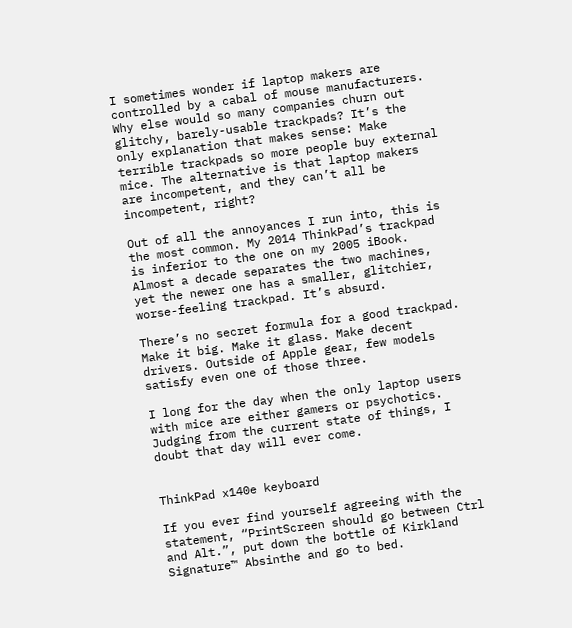I sometimes wonder if laptop makers are controlled by a cabal of mouse manufacturers. Why else would so many companies churn out glitchy, barely-usable trackpads? It’s the only explanation that makes sense: Make terrible trackpads so more people buy external mice. The alternative is that laptop makers are incompetent, and they can’t all be incompetent, right?

Out of all the annoyances I run into, this is the most common. My 2014 ThinkPad’s trackpad is inferior to the one on my 2005 iBook. Almost a decade separates the two machines, yet the newer one has a smaller, glitchier, worse-feeling trackpad. It’s absurd.

There’s no secret formula for a good trackpad. Make it big. Make it glass. Make decent drivers. Outside of Apple gear, few models satisfy even one of those three.

I long for the day when the only laptop users with mice are either gamers or psychotics. Judging from the current state of things, I doubt that day will ever come.


ThinkPad x140e keyboard

If you ever find yourself agreeing with the statement, “PrintScreen should go between Ctrl and Alt.”, put down the bottle of Kirkland Signature™ Absinthe and go to bed.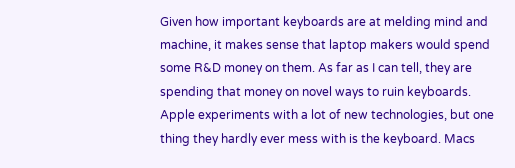Given how important keyboards are at melding mind and machine, it makes sense that laptop makers would spend some R&D money on them. As far as I can tell, they are spending that money on novel ways to ruin keyboards. Apple experiments with a lot of new technologies, but one thing they hardly ever mess with is the keyboard. Macs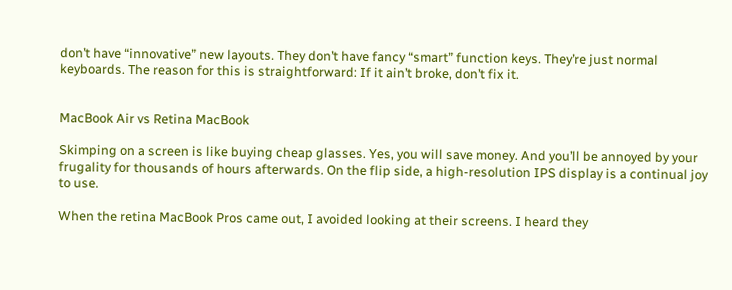don’t have “innovative” new layouts. They don’t have fancy “smart” function keys. They’re just normal keyboards. The reason for this is straightforward: If it ain’t broke, don’t fix it.


MacBook Air vs Retina MacBook

Skimping on a screen is like buying cheap glasses. Yes, you will save money. And you’ll be annoyed by your frugality for thousands of hours afterwards. On the flip side, a high-resolution IPS display is a continual joy to use.

When the retina MacBook Pros came out, I avoided looking at their screens. I heard they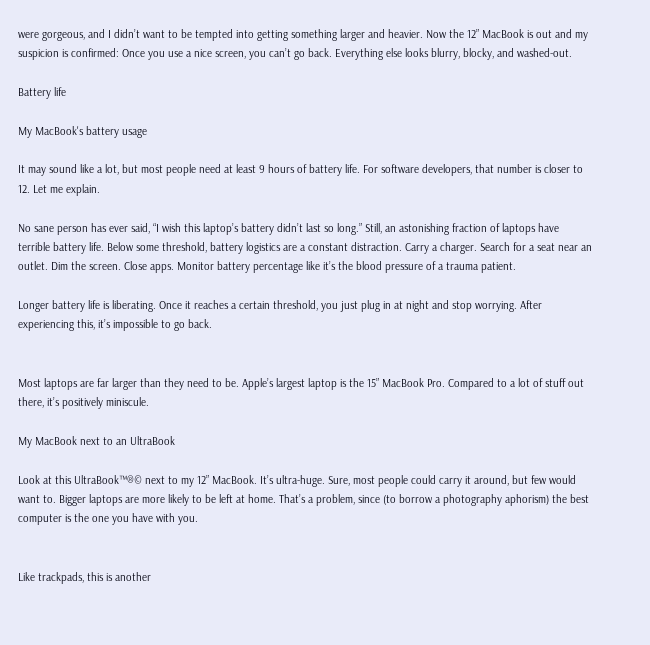were gorgeous, and I didn’t want to be tempted into getting something larger and heavier. Now the 12” MacBook is out and my suspicion is confirmed: Once you use a nice screen, you can’t go back. Everything else looks blurry, blocky, and washed-out.

Battery life

My MacBook's battery usage

It may sound like a lot, but most people need at least 9 hours of battery life. For software developers, that number is closer to 12. Let me explain.

No sane person has ever said, “I wish this laptop’s battery didn’t last so long.” Still, an astonishing fraction of laptops have terrible battery life. Below some threshold, battery logistics are a constant distraction. Carry a charger. Search for a seat near an outlet. Dim the screen. Close apps. Monitor battery percentage like it’s the blood pressure of a trauma patient.

Longer battery life is liberating. Once it reaches a certain threshold, you just plug in at night and stop worrying. After experiencing this, it’s impossible to go back.


Most laptops are far larger than they need to be. Apple’s largest laptop is the 15” MacBook Pro. Compared to a lot of stuff out there, it’s positively miniscule.

My MacBook next to an UltraBook

Look at this UltraBook™®© next to my 12” MacBook. It’s ultra-huge. Sure, most people could carry it around, but few would want to. Bigger laptops are more likely to be left at home. That’s a problem, since (to borrow a photography aphorism) the best computer is the one you have with you.


Like trackpads, this is another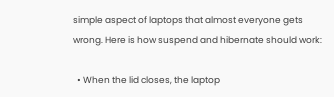simple aspect of laptops that almost everyone gets wrong. Here is how suspend and hibernate should work:

  • When the lid closes, the laptop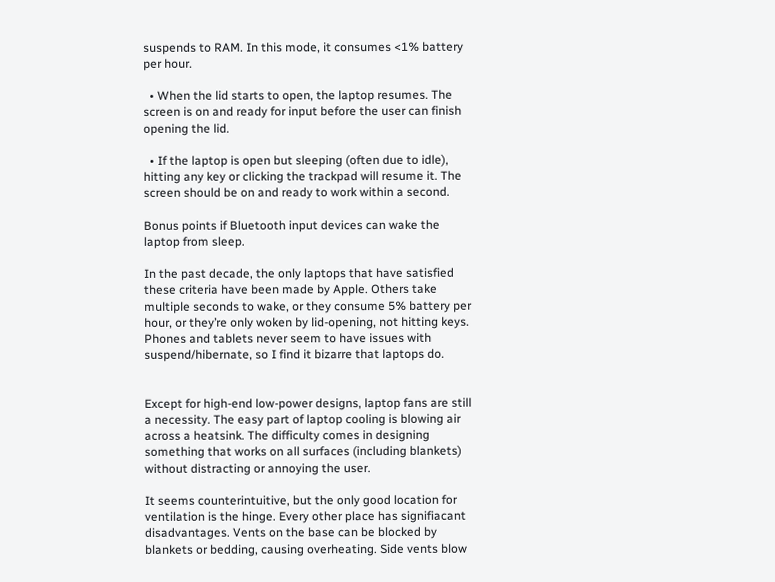suspends to RAM. In this mode, it consumes <1% battery per hour.

  • When the lid starts to open, the laptop resumes. The screen is on and ready for input before the user can finish opening the lid.

  • If the laptop is open but sleeping (often due to idle), hitting any key or clicking the trackpad will resume it. The screen should be on and ready to work within a second.

Bonus points if Bluetooth input devices can wake the laptop from sleep.

In the past decade, the only laptops that have satisfied these criteria have been made by Apple. Others take multiple seconds to wake, or they consume 5% battery per hour, or they’re only woken by lid-opening, not hitting keys. Phones and tablets never seem to have issues with suspend/hibernate, so I find it bizarre that laptops do.


Except for high-end low-power designs, laptop fans are still a necessity. The easy part of laptop cooling is blowing air across a heatsink. The difficulty comes in designing something that works on all surfaces (including blankets) without distracting or annoying the user.

It seems counterintuitive, but the only good location for ventilation is the hinge. Every other place has signifiacant disadvantages. Vents on the base can be blocked by blankets or bedding, causing overheating. Side vents blow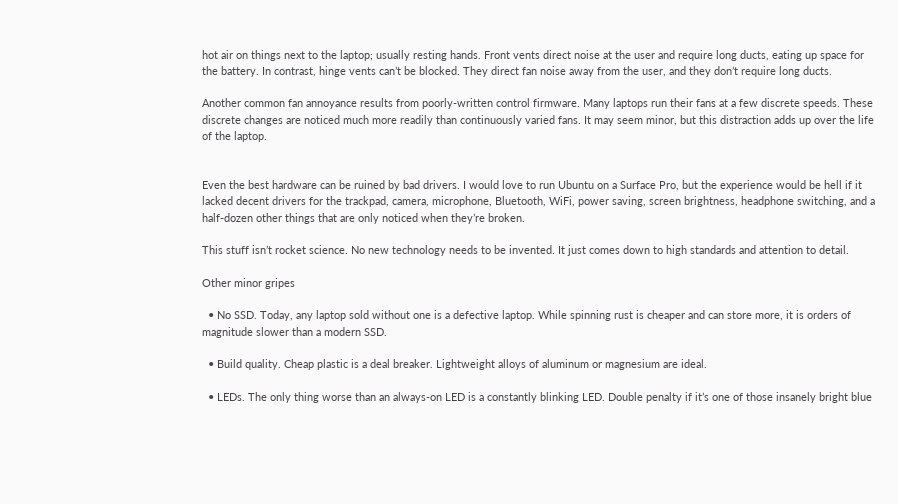hot air on things next to the laptop; usually resting hands. Front vents direct noise at the user and require long ducts, eating up space for the battery. In contrast, hinge vents can’t be blocked. They direct fan noise away from the user, and they don’t require long ducts.

Another common fan annoyance results from poorly-written control firmware. Many laptops run their fans at a few discrete speeds. These discrete changes are noticed much more readily than continuously varied fans. It may seem minor, but this distraction adds up over the life of the laptop.


Even the best hardware can be ruined by bad drivers. I would love to run Ubuntu on a Surface Pro, but the experience would be hell if it lacked decent drivers for the trackpad, camera, microphone, Bluetooth, WiFi, power saving, screen brightness, headphone switching, and a half-dozen other things that are only noticed when they’re broken.

This stuff isn’t rocket science. No new technology needs to be invented. It just comes down to high standards and attention to detail.

Other minor gripes

  • No SSD. Today, any laptop sold without one is a defective laptop. While spinning rust is cheaper and can store more, it is orders of magnitude slower than a modern SSD.

  • Build quality. Cheap plastic is a deal breaker. Lightweight alloys of aluminum or magnesium are ideal.

  • LEDs. The only thing worse than an always-on LED is a constantly blinking LED. Double penalty if it’s one of those insanely bright blue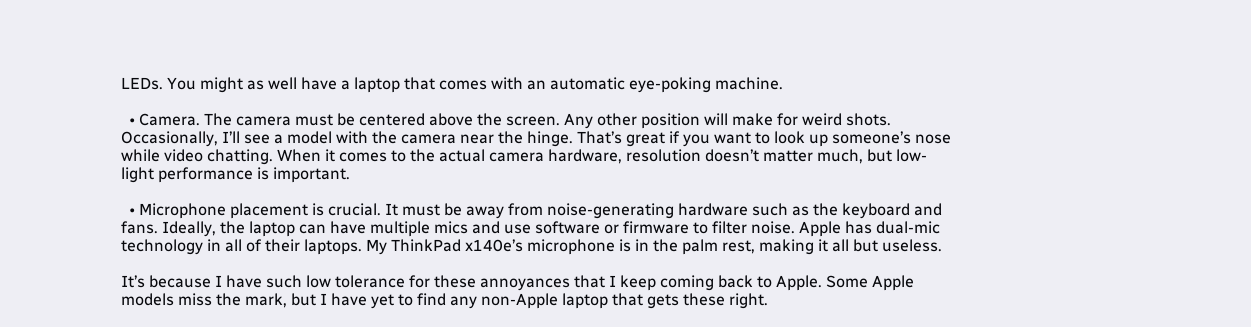LEDs. You might as well have a laptop that comes with an automatic eye-poking machine.

  • Camera. The camera must be centered above the screen. Any other position will make for weird shots. Occasionally, I’ll see a model with the camera near the hinge. That’s great if you want to look up someone’s nose while video chatting. When it comes to the actual camera hardware, resolution doesn’t matter much, but low-light performance is important.

  • Microphone placement is crucial. It must be away from noise-generating hardware such as the keyboard and fans. Ideally, the laptop can have multiple mics and use software or firmware to filter noise. Apple has dual-mic technology in all of their laptops. My ThinkPad x140e’s microphone is in the palm rest, making it all but useless.

It’s because I have such low tolerance for these annoyances that I keep coming back to Apple. Some Apple models miss the mark, but I have yet to find any non-Apple laptop that gets these right.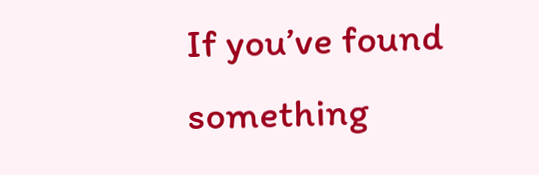If you’ve found something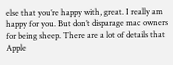else that you’re happy with, great. I really am happy for you. But don’t disparage mac owners for being sheep. There are a lot of details that Apple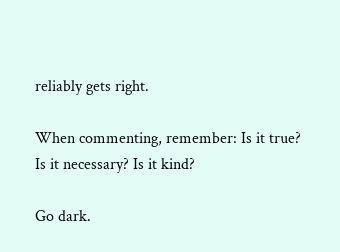reliably gets right.

When commenting, remember: Is it true? Is it necessary? Is it kind?

Go dark.